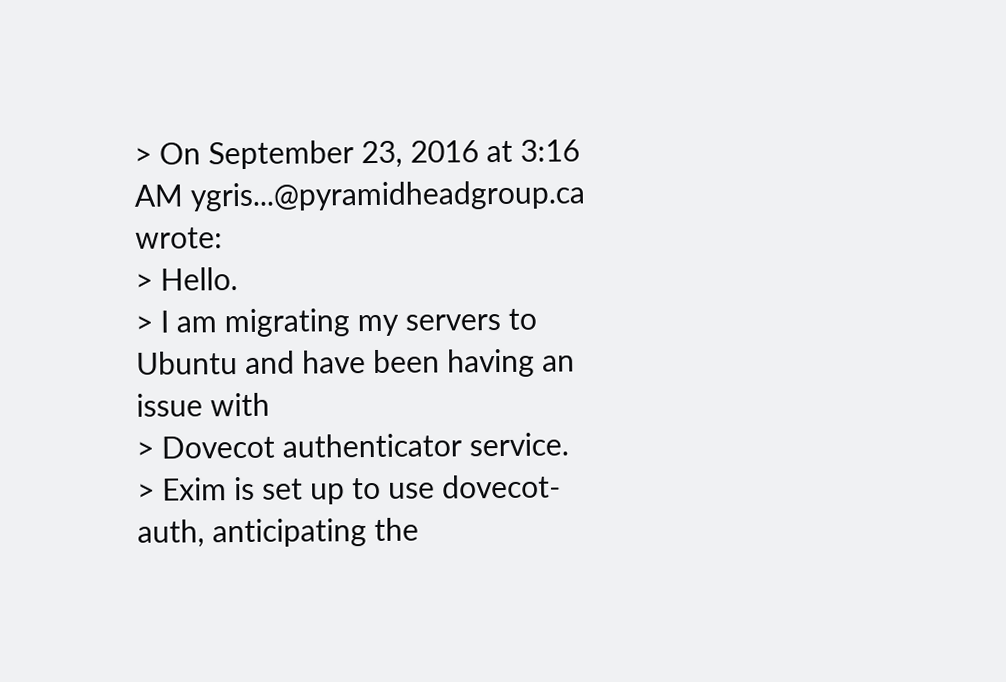> On September 23, 2016 at 3:16 AM ygris...@pyramidheadgroup.ca wrote:
> Hello.
> I am migrating my servers to Ubuntu and have been having an issue with
> Dovecot authenticator service.
> Exim is set up to use dovecot-auth, anticipating the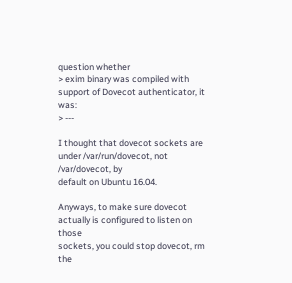question whether
> exim binary was compiled with support of Dovecot authenticator, it was:
> ---

I thought that dovecot sockets are under /var/run/dovecot, not /var/dovecot, by
default on Ubuntu 16.04.

Anyways, to make sure dovecot actually is configured to listen on those
sockets, you could stop dovecot, rm the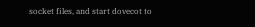socket files, and start dovecot to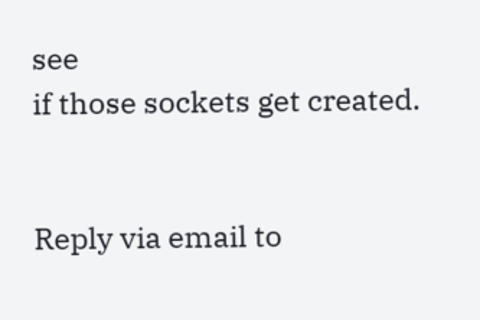see
if those sockets get created.


Reply via email to